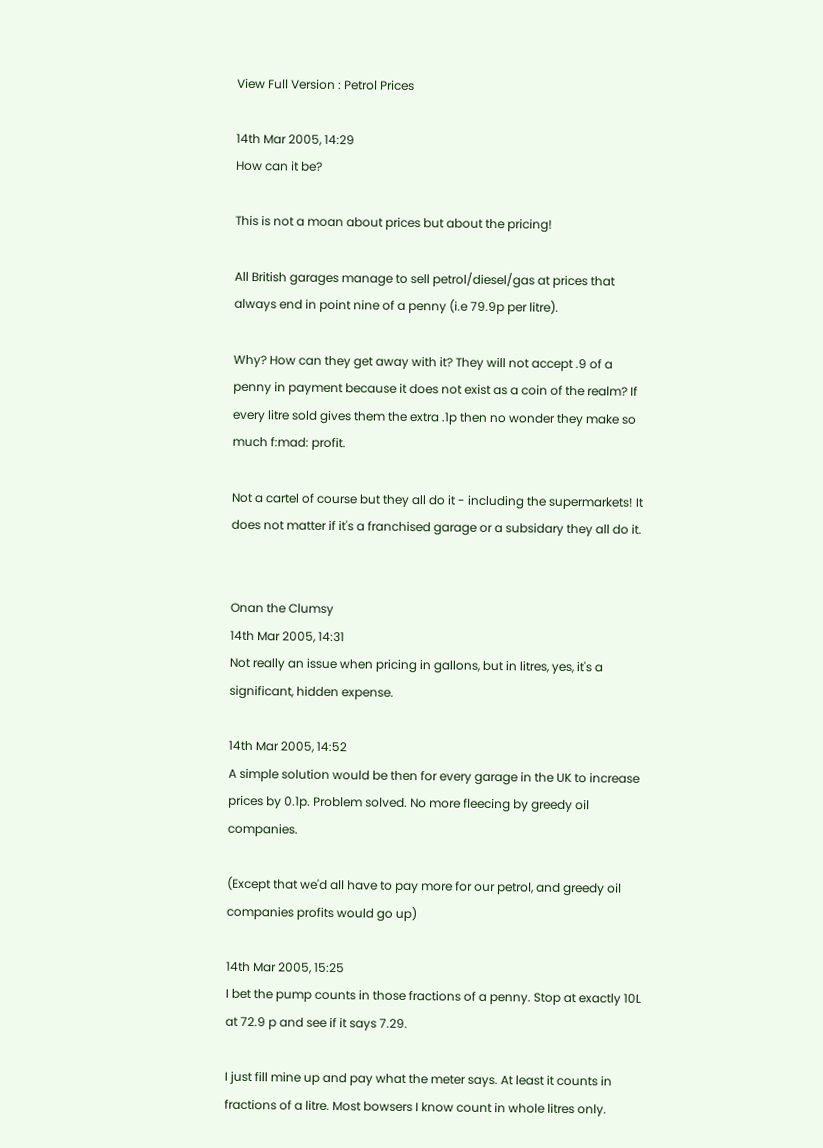View Full Version : Petrol Prices

14th Mar 2005, 14:29
How can it be?

This is not a moan about prices but about the pricing!

All British garages manage to sell petrol/diesel/gas at prices that always end in point nine of a penny (i.e 79.9p per litre).

Why? How can they get away with it? They will not accept .9 of a penny in payment because it does not exist as a coin of the realm? If every litre sold gives them the extra .1p then no wonder they make so much f:mad: profit.

Not a cartel of course but they all do it - including the supermarkets! It does not matter if it's a franchised garage or a subsidary they all do it.


Onan the Clumsy
14th Mar 2005, 14:31
Not really an issue when pricing in gallons, but in litres, yes, it's a significant, hidden expense.

14th Mar 2005, 14:52
A simple solution would be then for every garage in the UK to increase prices by 0.1p. Problem solved. No more fleecing by greedy oil companies.

(Except that we'd all have to pay more for our petrol, and greedy oil companies profits would go up)

14th Mar 2005, 15:25
I bet the pump counts in those fractions of a penny. Stop at exactly 10L at 72.9 p and see if it says 7.29.

I just fill mine up and pay what the meter says. At least it counts in fractions of a litre. Most bowsers I know count in whole litres only.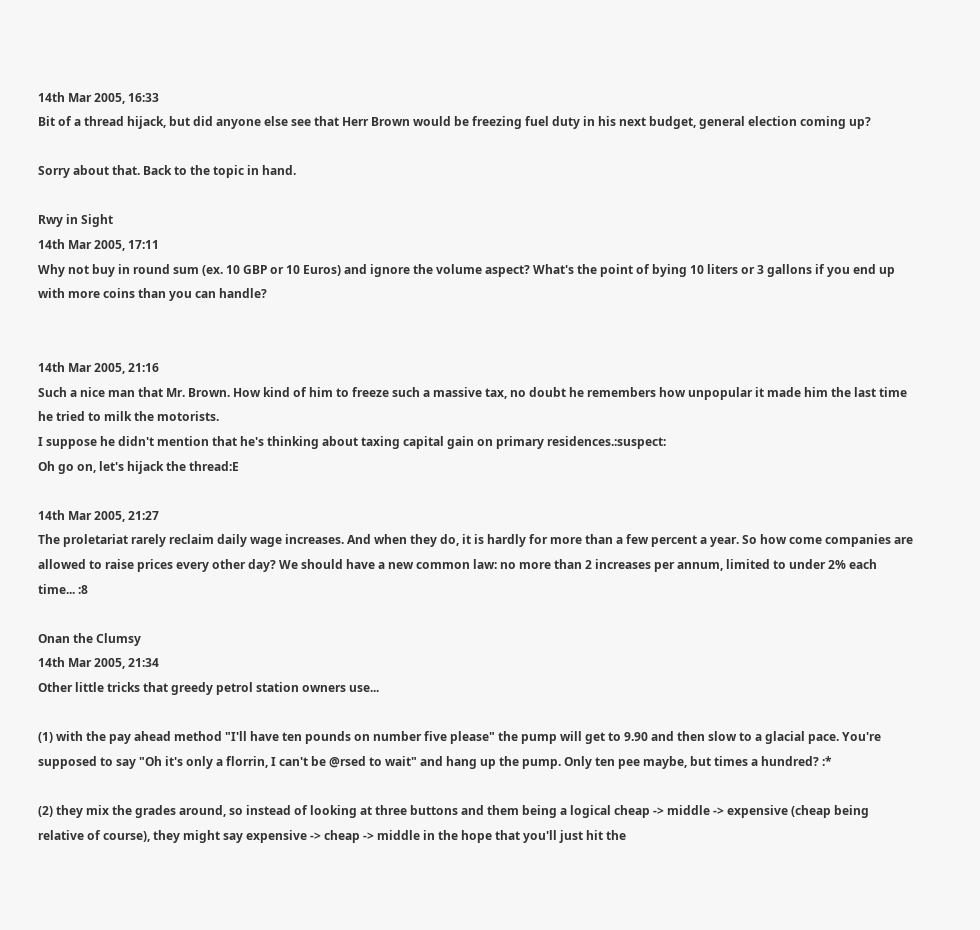14th Mar 2005, 16:33
Bit of a thread hijack, but did anyone else see that Herr Brown would be freezing fuel duty in his next budget, general election coming up?

Sorry about that. Back to the topic in hand.

Rwy in Sight
14th Mar 2005, 17:11
Why not buy in round sum (ex. 10 GBP or 10 Euros) and ignore the volume aspect? What's the point of bying 10 liters or 3 gallons if you end up with more coins than you can handle?


14th Mar 2005, 21:16
Such a nice man that Mr. Brown. How kind of him to freeze such a massive tax, no doubt he remembers how unpopular it made him the last time he tried to milk the motorists.
I suppose he didn't mention that he's thinking about taxing capital gain on primary residences.:suspect:
Oh go on, let's hijack the thread:E

14th Mar 2005, 21:27
The proletariat rarely reclaim daily wage increases. And when they do, it is hardly for more than a few percent a year. So how come companies are allowed to raise prices every other day? We should have a new common law: no more than 2 increases per annum, limited to under 2% each time... :8

Onan the Clumsy
14th Mar 2005, 21:34
Other little tricks that greedy petrol station owners use...

(1) with the pay ahead method "I'll have ten pounds on number five please" the pump will get to 9.90 and then slow to a glacial pace. You're supposed to say "Oh it's only a florrin, I can't be @rsed to wait" and hang up the pump. Only ten pee maybe, but times a hundred? :*

(2) they mix the grades around, so instead of looking at three buttons and them being a logical cheap -> middle -> expensive (cheap being relative of course), they might say expensive -> cheap -> middle in the hope that you'll just hit the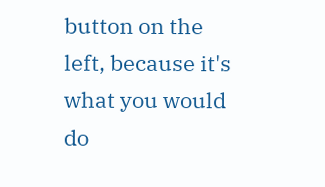button on the left, because it's what you would do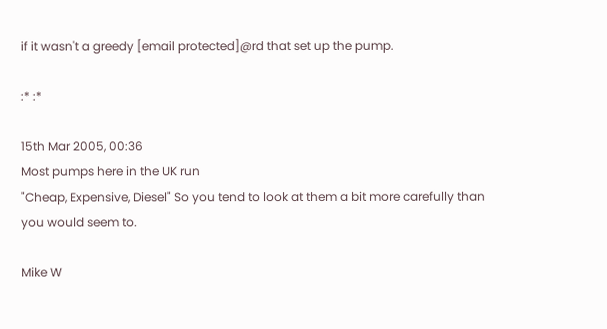if it wasn't a greedy [email protected]@rd that set up the pump.

:* :*

15th Mar 2005, 00:36
Most pumps here in the UK run
"Cheap, Expensive, Diesel" So you tend to look at them a bit more carefully than you would seem to.

Mike W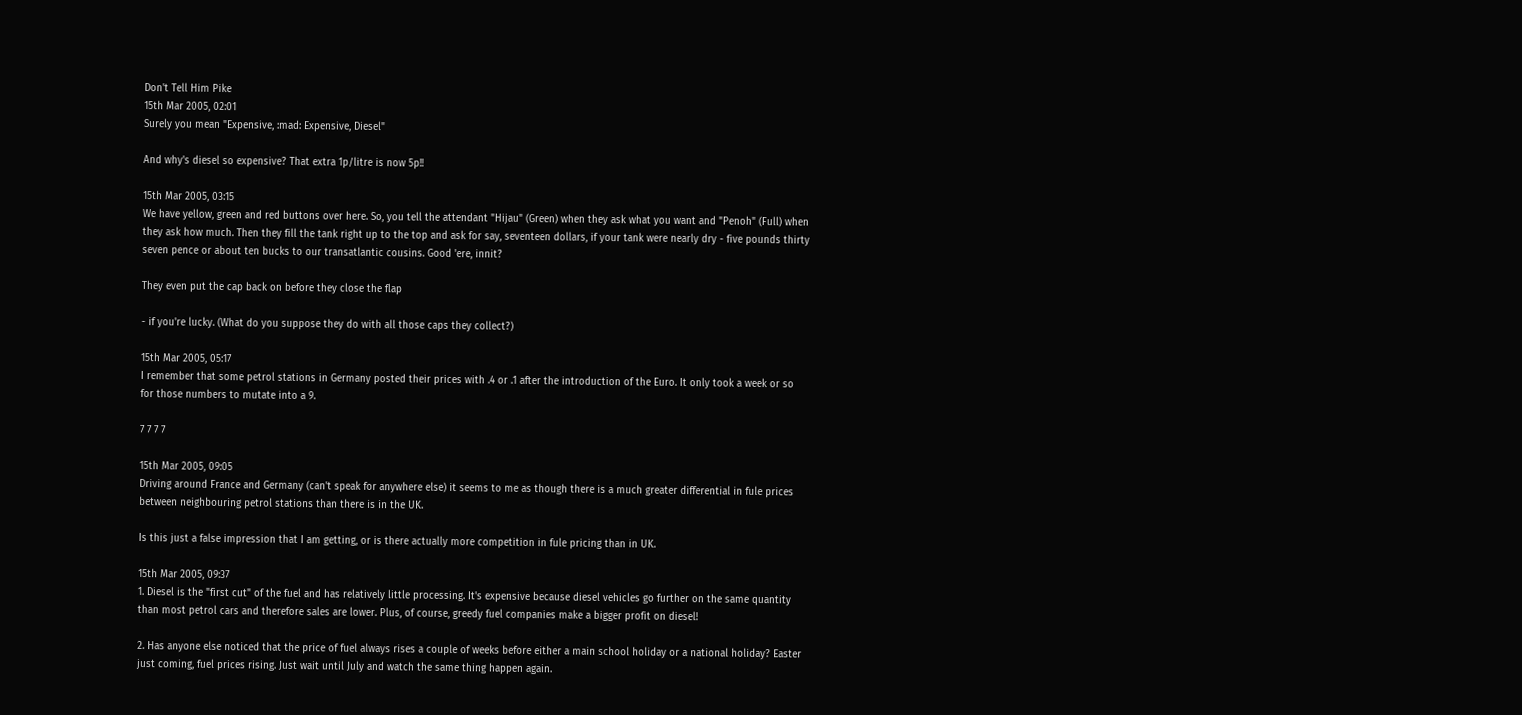Don't Tell Him Pike
15th Mar 2005, 02:01
Surely you mean "Expensive, :mad: Expensive, Diesel"

And why's diesel so expensive? That extra 1p/litre is now 5p!!

15th Mar 2005, 03:15
We have yellow, green and red buttons over here. So, you tell the attendant "Hijau" (Green) when they ask what you want and "Penoh" (Full) when they ask how much. Then they fill the tank right up to the top and ask for say, seventeen dollars, if your tank were nearly dry - five pounds thirty seven pence or about ten bucks to our transatlantic cousins. Good 'ere, innit?

They even put the cap back on before they close the flap

- if you're lucky. (What do you suppose they do with all those caps they collect?)

15th Mar 2005, 05:17
I remember that some petrol stations in Germany posted their prices with .4 or .1 after the introduction of the Euro. It only took a week or so for those numbers to mutate into a 9.

7 7 7 7

15th Mar 2005, 09:05
Driving around France and Germany (can't speak for anywhere else) it seems to me as though there is a much greater differential in fule prices between neighbouring petrol stations than there is in the UK.

Is this just a false impression that I am getting, or is there actually more competition in fule pricing than in UK.

15th Mar 2005, 09:37
1. Diesel is the "first cut" of the fuel and has relatively little processing. It's expensive because diesel vehicles go further on the same quantity than most petrol cars and therefore sales are lower. Plus, of course, greedy fuel companies make a bigger profit on diesel!

2. Has anyone else noticed that the price of fuel always rises a couple of weeks before either a main school holiday or a national holiday? Easter just coming, fuel prices rising. Just wait until July and watch the same thing happen again.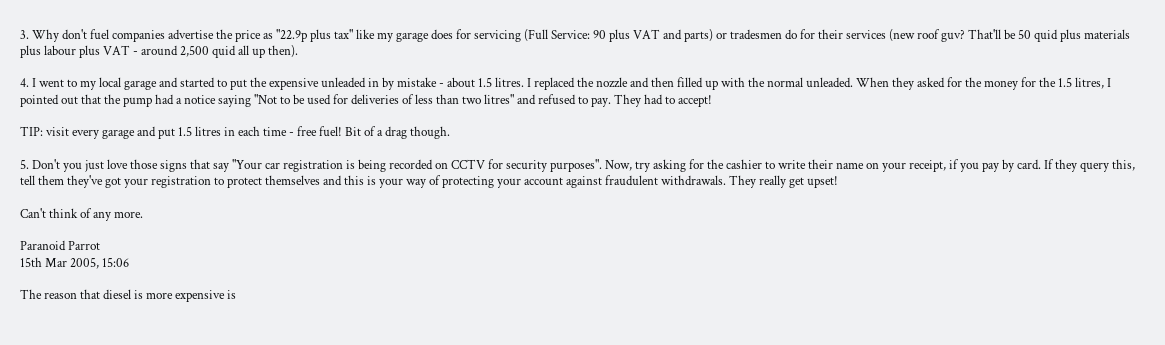3. Why don't fuel companies advertise the price as "22.9p plus tax" like my garage does for servicing (Full Service: 90 plus VAT and parts) or tradesmen do for their services (new roof guv? That'll be 50 quid plus materials plus labour plus VAT - around 2,500 quid all up then).

4. I went to my local garage and started to put the expensive unleaded in by mistake - about 1.5 litres. I replaced the nozzle and then filled up with the normal unleaded. When they asked for the money for the 1.5 litres, I pointed out that the pump had a notice saying "Not to be used for deliveries of less than two litres" and refused to pay. They had to accept!

TIP: visit every garage and put 1.5 litres in each time - free fuel! Bit of a drag though.

5. Don't you just love those signs that say "Your car registration is being recorded on CCTV for security purposes". Now, try asking for the cashier to write their name on your receipt, if you pay by card. If they query this, tell them they've got your registration to protect themselves and this is your way of protecting your account against fraudulent withdrawals. They really get upset!

Can't think of any more.

Paranoid Parrot
15th Mar 2005, 15:06

The reason that diesel is more expensive is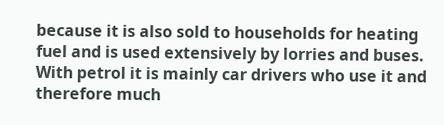because it is also sold to households for heating fuel and is used extensively by lorries and buses. With petrol it is mainly car drivers who use it and therefore much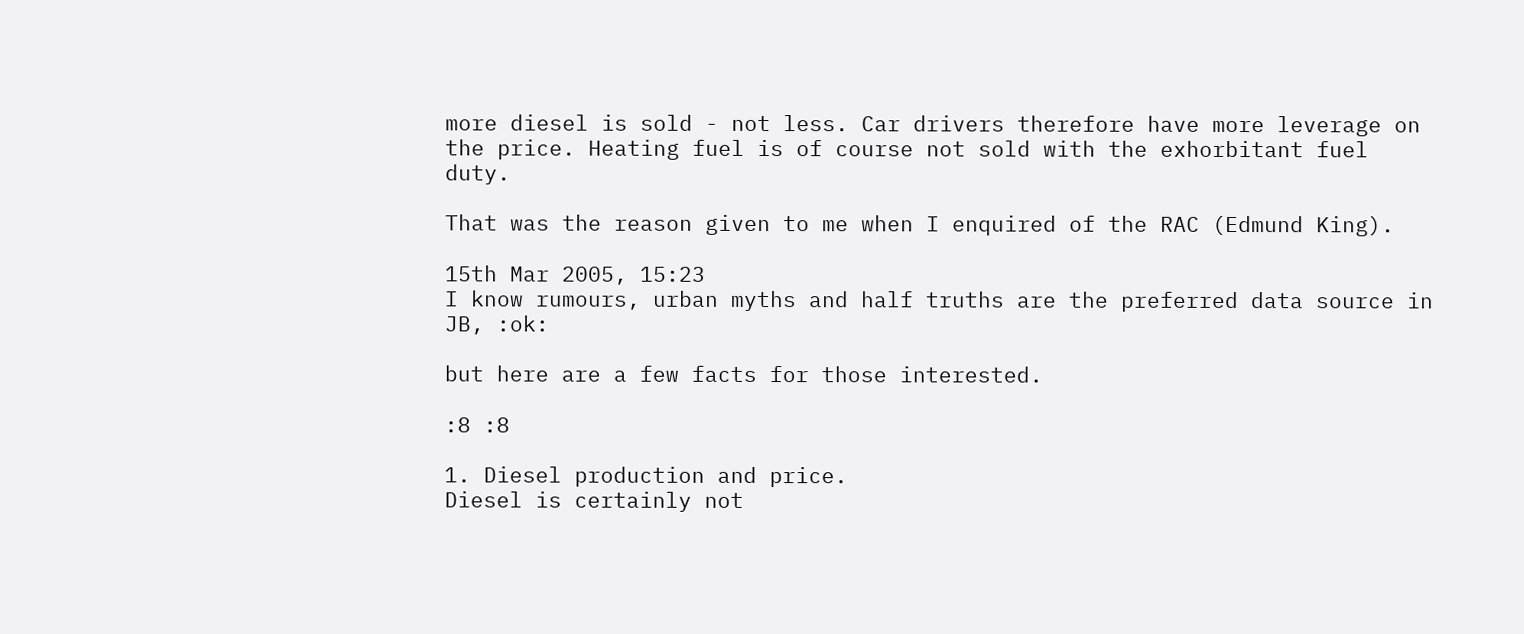more diesel is sold - not less. Car drivers therefore have more leverage on the price. Heating fuel is of course not sold with the exhorbitant fuel duty.

That was the reason given to me when I enquired of the RAC (Edmund King).

15th Mar 2005, 15:23
I know rumours, urban myths and half truths are the preferred data source in JB, :ok:

but here are a few facts for those interested.

:8 :8

1. Diesel production and price.
Diesel is certainly not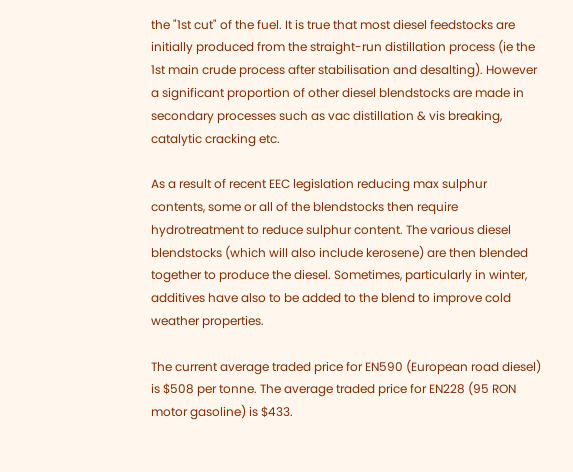the "1st cut" of the fuel. It is true that most diesel feedstocks are initially produced from the straight-run distillation process (ie the 1st main crude process after stabilisation and desalting). However a significant proportion of other diesel blendstocks are made in secondary processes such as vac distillation & vis breaking, catalytic cracking etc.

As a result of recent EEC legislation reducing max sulphur contents, some or all of the blendstocks then require hydrotreatment to reduce sulphur content. The various diesel blendstocks (which will also include kerosene) are then blended together to produce the diesel. Sometimes, particularly in winter, additives have also to be added to the blend to improve cold weather properties.

The current average traded price for EN590 (European road diesel) is $508 per tonne. The average traded price for EN228 (95 RON motor gasoline) is $433.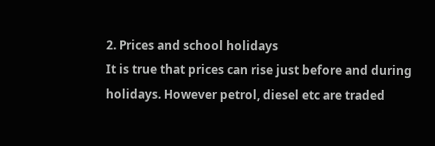2. Prices and school holidays
It is true that prices can rise just before and during holidays. However petrol, diesel etc are traded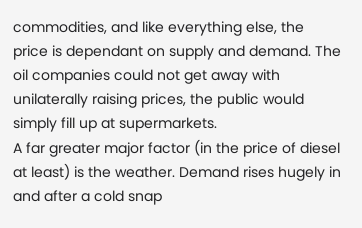commodities, and like everything else, the price is dependant on supply and demand. The oil companies could not get away with unilaterally raising prices, the public would simply fill up at supermarkets.
A far greater major factor (in the price of diesel at least) is the weather. Demand rises hugely in and after a cold snap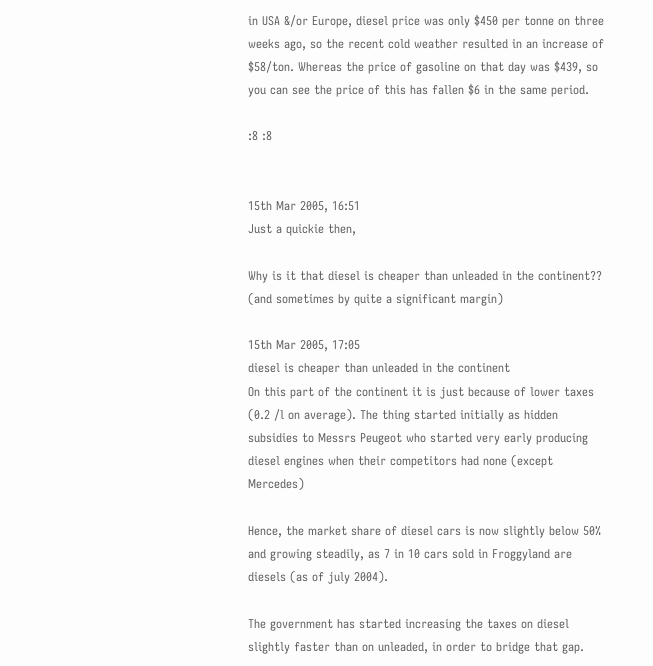in USA &/or Europe, diesel price was only $450 per tonne on three weeks ago, so the recent cold weather resulted in an increase of $58/ton. Whereas the price of gasoline on that day was $439, so you can see the price of this has fallen $6 in the same period.

:8 :8


15th Mar 2005, 16:51
Just a quickie then,

Why is it that diesel is cheaper than unleaded in the continent?? (and sometimes by quite a significant margin)

15th Mar 2005, 17:05
diesel is cheaper than unleaded in the continent
On this part of the continent it is just because of lower taxes (0.2 /l on average). The thing started initially as hidden subsidies to Messrs Peugeot who started very early producing diesel engines when their competitors had none (except Mercedes)

Hence, the market share of diesel cars is now slightly below 50% and growing steadily, as 7 in 10 cars sold in Froggyland are diesels (as of july 2004).

The government has started increasing the taxes on diesel slightly faster than on unleaded, in order to bridge that gap.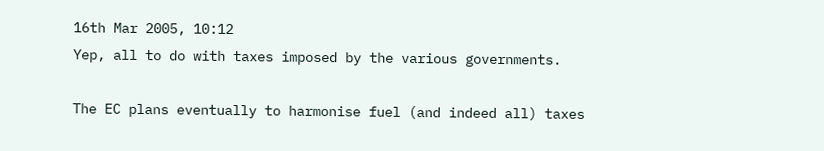16th Mar 2005, 10:12
Yep, all to do with taxes imposed by the various governments.

The EC plans eventually to harmonise fuel (and indeed all) taxes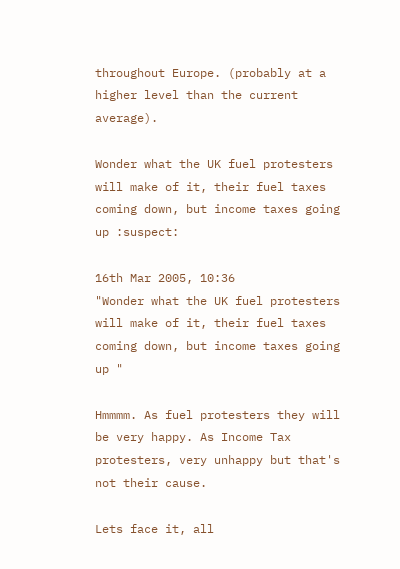throughout Europe. (probably at a higher level than the current average).

Wonder what the UK fuel protesters will make of it, their fuel taxes coming down, but income taxes going up :suspect:

16th Mar 2005, 10:36
"Wonder what the UK fuel protesters will make of it, their fuel taxes coming down, but income taxes going up "

Hmmmm. As fuel protesters they will be very happy. As Income Tax protesters, very unhappy but that's not their cause.

Lets face it, all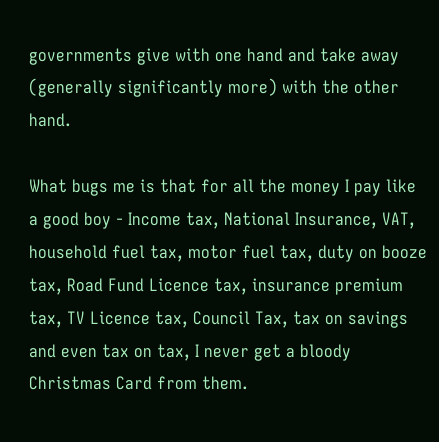governments give with one hand and take away (generally significantly more) with the other hand.

What bugs me is that for all the money I pay like a good boy - Income tax, National Insurance, VAT, household fuel tax, motor fuel tax, duty on booze tax, Road Fund Licence tax, insurance premium tax, TV Licence tax, Council Tax, tax on savings and even tax on tax, I never get a bloody Christmas Card from them.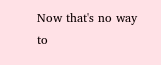Now that's no way to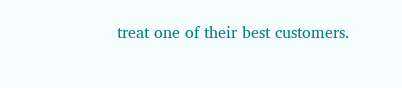treat one of their best customers.